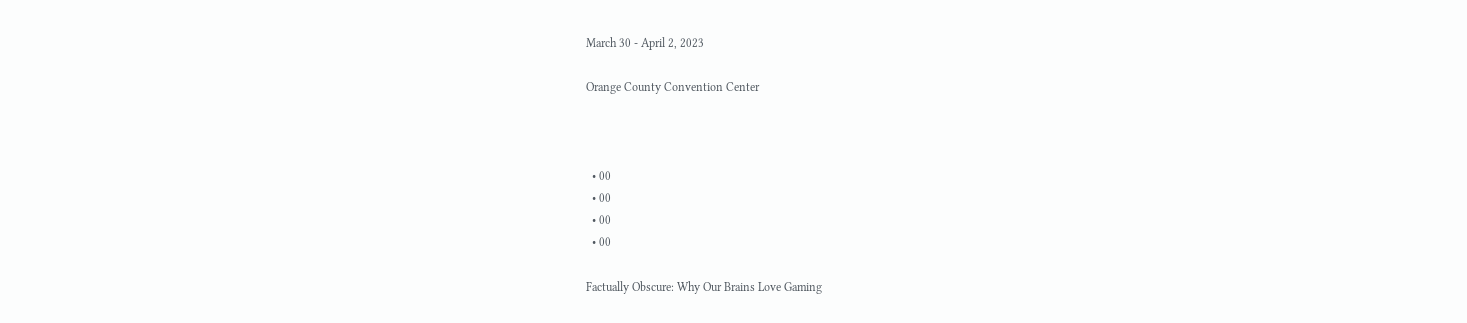March 30 - April 2, 2023

Orange County Convention Center



  • 00
  • 00
  • 00
  • 00

Factually Obscure: Why Our Brains Love Gaming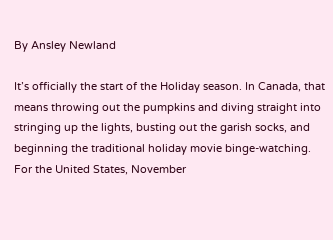By Ansley Newland

It’s officially the start of the Holiday season. In Canada, that means throwing out the pumpkins and diving straight into stringing up the lights, busting out the garish socks, and beginning the traditional holiday movie binge-watching. For the United States, November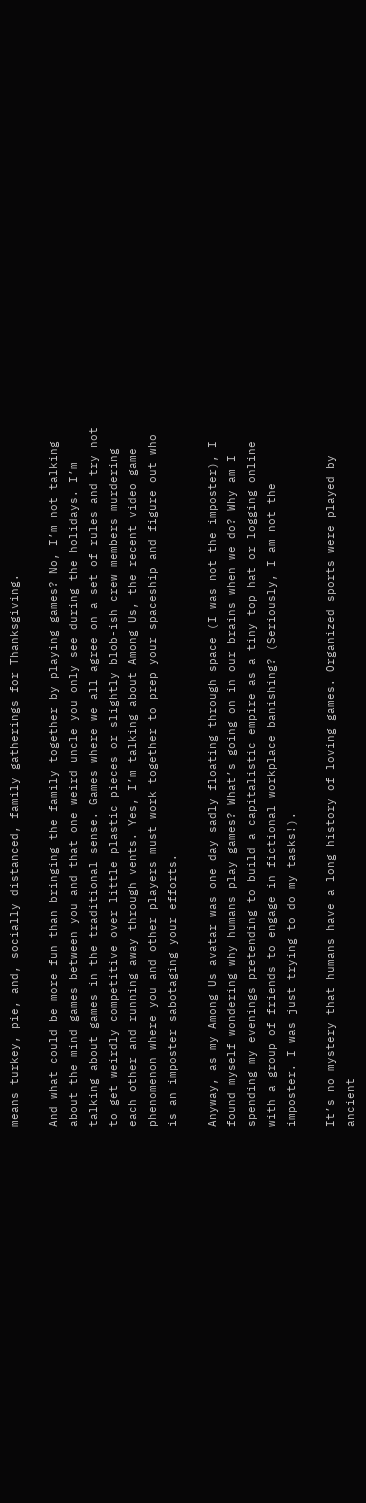means turkey, pie, and, socially distanced, family gatherings for Thanksgiving.

And what could be more fun than bringing the family together by playing games? No, I’m not talking about the mind games between you and that one weird uncle you only see during the holidays. I’m talking about games in the traditional sense. Games where we all agree on a set of rules and try not to get weirdly competitive over little plastic pieces or slightly blob-ish crew members murdering each other and running away through vents. Yes, I’m talking about Among Us, the recent video game phenomenon where you and other players must work together to prep your spaceship and figure out who is an imposter sabotaging your efforts.

Anyway, as my Among Us avatar was one day sadly floating through space (I was not the imposter), I found myself wondering why humans play games? What’s going on in our brains when we do? Why am I spending my evenings pretending to build a capitalistic empire as a tiny top hat or logging online with a group of friends to engage in fictional workplace banishing? (Seriously, I am not the imposter. I was just trying to do my tasks!).

It’s no mystery that humans have a long history of loving games. Organized sports were played by ancient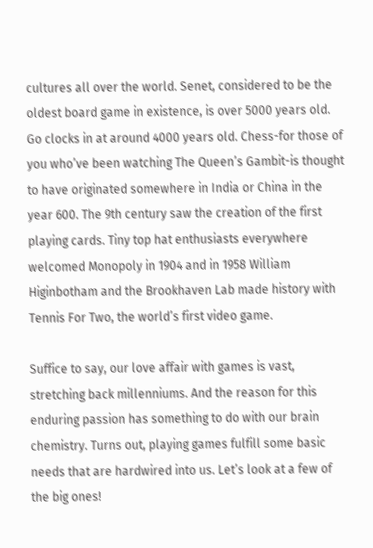cultures all over the world. Senet, considered to be the oldest board game in existence, is over 5000 years old. Go clocks in at around 4000 years old. Chess-for those of you who’ve been watching The Queen’s Gambit-is thought to have originated somewhere in India or China in the year 600. The 9th century saw the creation of the first playing cards. Tiny top hat enthusiasts everywhere welcomed Monopoly in 1904 and in 1958 William Higinbotham and the Brookhaven Lab made history with Tennis For Two, the world’s first video game.

Suffice to say, our love affair with games is vast, stretching back millenniums. And the reason for this enduring passion has something to do with our brain chemistry. Turns out, playing games fulfill some basic needs that are hardwired into us. Let’s look at a few of the big ones!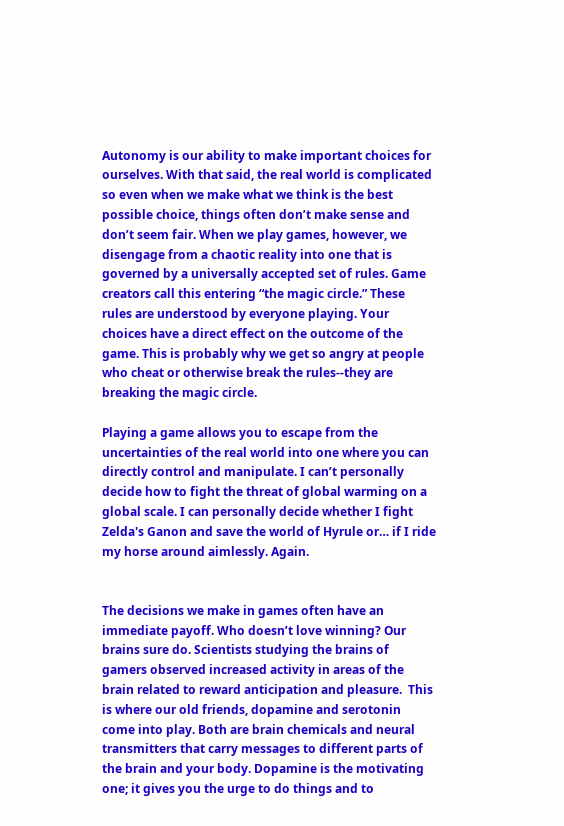Autonomy is our ability to make important choices for ourselves. With that said, the real world is complicated so even when we make what we think is the best possible choice, things often don’t make sense and don’t seem fair. When we play games, however, we disengage from a chaotic reality into one that is governed by a universally accepted set of rules. Game creators call this entering “the magic circle.” These rules are understood by everyone playing. Your choices have a direct effect on the outcome of the game. This is probably why we get so angry at people who cheat or otherwise break the rules--they are breaking the magic circle.

Playing a game allows you to escape from the uncertainties of the real world into one where you can directly control and manipulate. I can’t personally decide how to fight the threat of global warming on a global scale. I can personally decide whether I fight Zelda's Ganon and save the world of Hyrule or… if I ride my horse around aimlessly. Again.


The decisions we make in games often have an immediate payoff. Who doesn’t love winning? Our brains sure do. Scientists studying the brains of gamers observed increased activity in areas of the brain related to reward anticipation and pleasure.  This is where our old friends, dopamine and serotonin come into play. Both are brain chemicals and neural transmitters that carry messages to different parts of the brain and your body. Dopamine is the motivating one; it gives you the urge to do things and to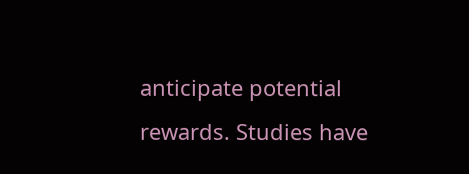anticipate potential rewards. Studies have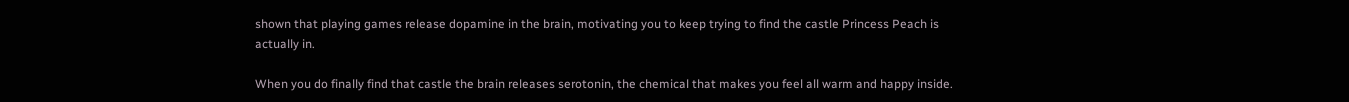shown that playing games release dopamine in the brain, motivating you to keep trying to find the castle Princess Peach is actually in.

When you do finally find that castle the brain releases serotonin, the chemical that makes you feel all warm and happy inside.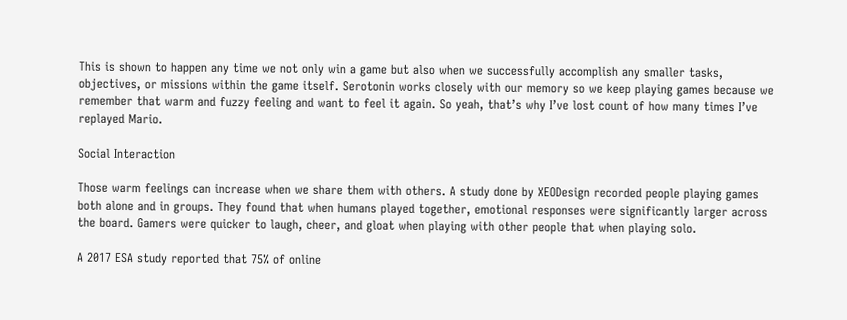This is shown to happen any time we not only win a game but also when we successfully accomplish any smaller tasks, objectives, or missions within the game itself. Serotonin works closely with our memory so we keep playing games because we remember that warm and fuzzy feeling and want to feel it again. So yeah, that’s why I’ve lost count of how many times I’ve replayed Mario.

Social Interaction

Those warm feelings can increase when we share them with others. A study done by XEODesign recorded people playing games both alone and in groups. They found that when humans played together, emotional responses were significantly larger across the board. Gamers were quicker to laugh, cheer, and gloat when playing with other people that when playing solo.

A 2017 ESA study reported that 75% of online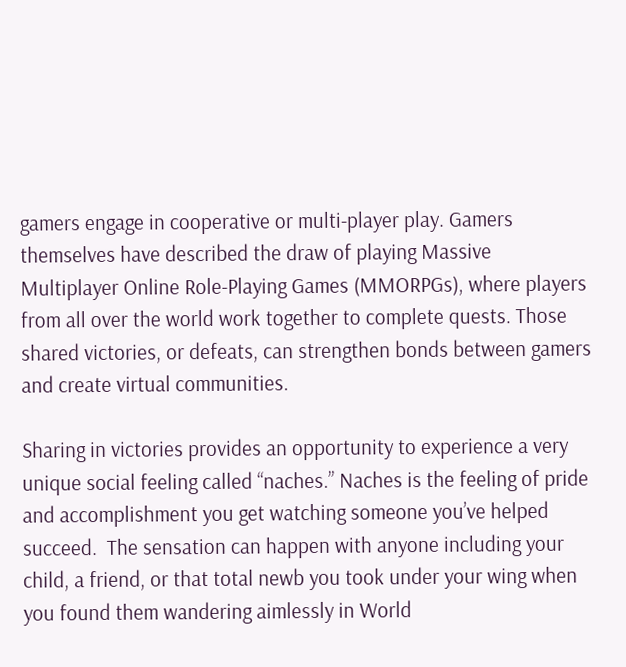gamers engage in cooperative or multi-player play. Gamers themselves have described the draw of playing Massive Multiplayer Online Role-Playing Games (MMORPGs), where players from all over the world work together to complete quests. Those shared victories, or defeats, can strengthen bonds between gamers and create virtual communities.

Sharing in victories provides an opportunity to experience a very unique social feeling called “naches.” Naches is the feeling of pride and accomplishment you get watching someone you’ve helped succeed.  The sensation can happen with anyone including your child, a friend, or that total newb you took under your wing when you found them wandering aimlessly in World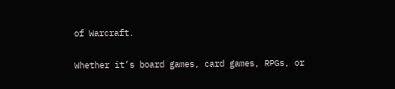of Warcraft.

Whether it’s board games, card games, RPGs, or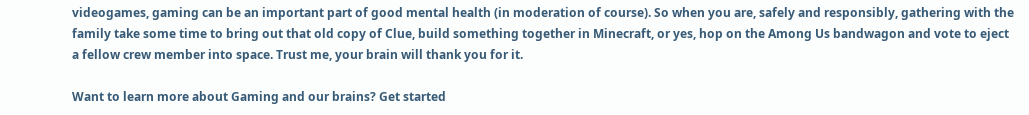videogames, gaming can be an important part of good mental health (in moderation of course). So when you are, safely and responsibly, gathering with the family take some time to bring out that old copy of Clue, build something together in Minecraft, or yes, hop on the Among Us bandwagon and vote to eject a fellow crew member into space. Trust me, your brain will thank you for it.

Want to learn more about Gaming and our brains? Get started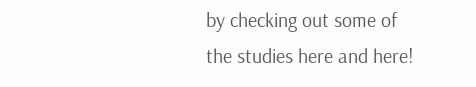by checking out some of the studies here and here!